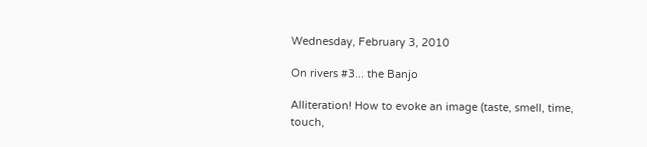Wednesday, February 3, 2010

On rivers #3... the Banjo

Alliteration! How to evoke an image (taste, smell, time, touch,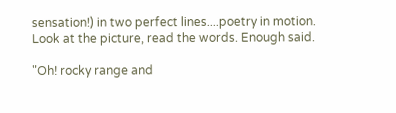sensation!) in two perfect lines....poetry in motion.
Look at the picture, read the words. Enough said.

"Oh! rocky range and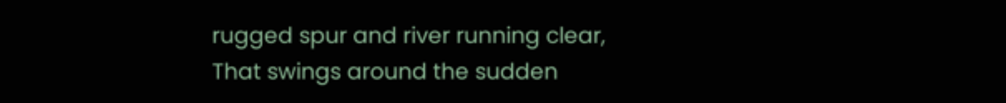rugged spur and river running clear,
That swings around the sudden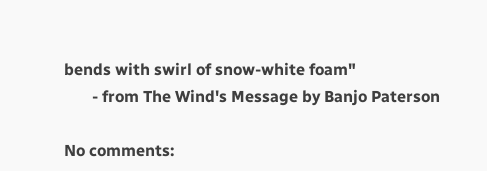bends with swirl of snow-white foam"
       - from The Wind's Message by Banjo Paterson

No comments: